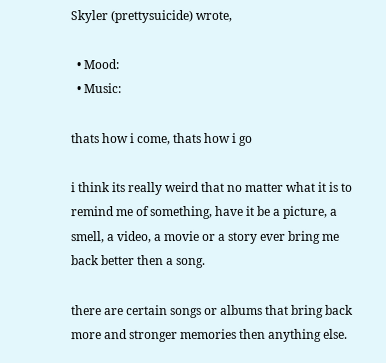Skyler (prettysuicide) wrote,

  • Mood:
  • Music:

thats how i come, thats how i go

i think its really weird that no matter what it is to remind me of something, have it be a picture, a smell, a video, a movie or a story ever bring me back better then a song.

there are certain songs or albums that bring back more and stronger memories then anything else.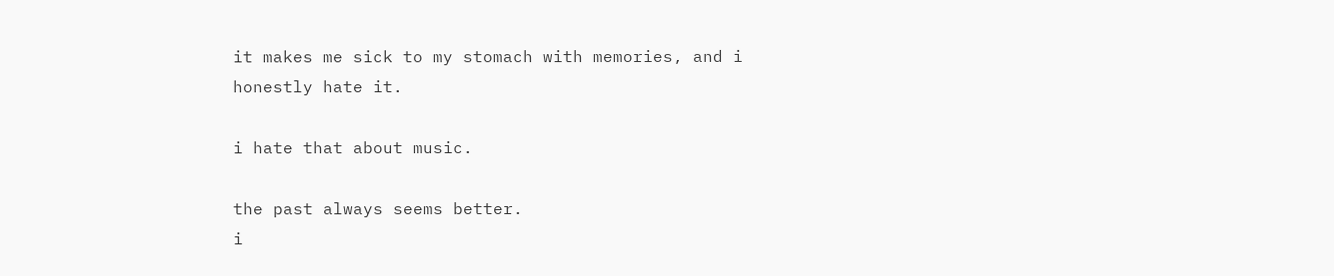it makes me sick to my stomach with memories, and i honestly hate it.

i hate that about music.

the past always seems better.
i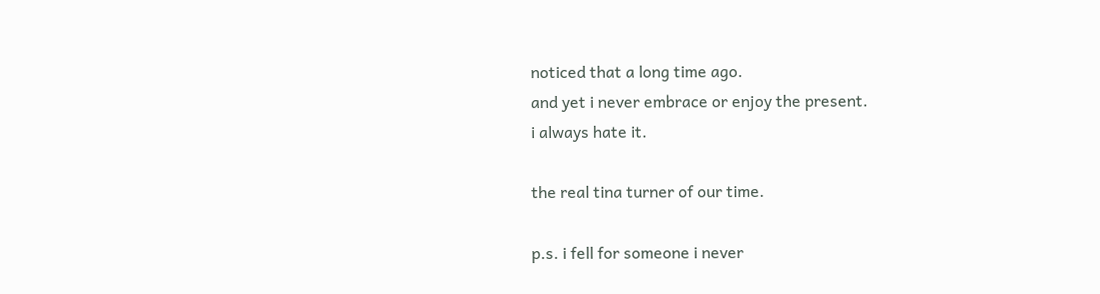noticed that a long time ago.
and yet i never embrace or enjoy the present.
i always hate it.

the real tina turner of our time.

p.s. i fell for someone i never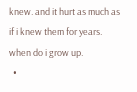knew. and it hurt as much as if i knew them for years. when do i grow up.
  •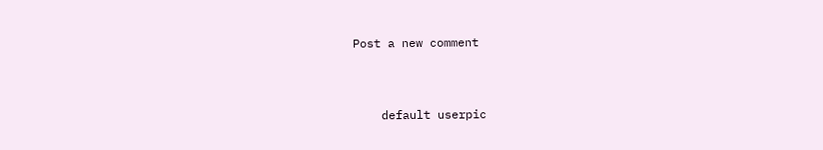Post a new comment


    default userpic